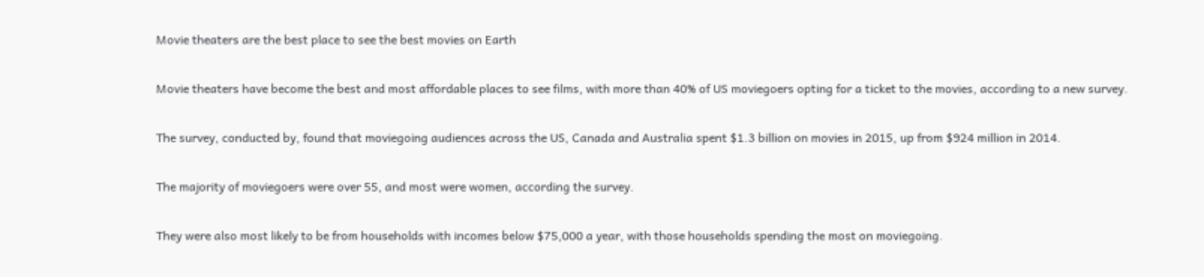Movie theaters are the best place to see the best movies on Earth

Movie theaters have become the best and most affordable places to see films, with more than 40% of US moviegoers opting for a ticket to the movies, according to a new survey.

The survey, conducted by, found that moviegoing audiences across the US, Canada and Australia spent $1.3 billion on movies in 2015, up from $924 million in 2014.

The majority of moviegoers were over 55, and most were women, according the survey.

They were also most likely to be from households with incomes below $75,000 a year, with those households spending the most on moviegoing.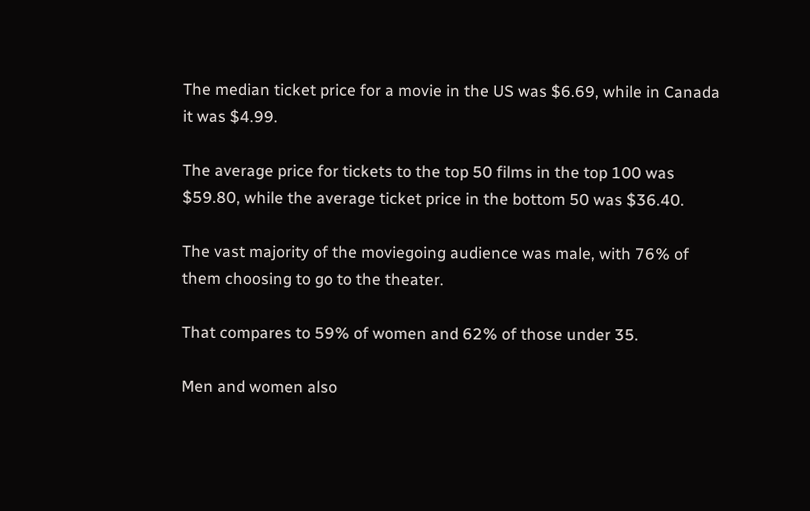The median ticket price for a movie in the US was $6.69, while in Canada it was $4.99.

The average price for tickets to the top 50 films in the top 100 was $59.80, while the average ticket price in the bottom 50 was $36.40.

The vast majority of the moviegoing audience was male, with 76% of them choosing to go to the theater.

That compares to 59% of women and 62% of those under 35.

Men and women also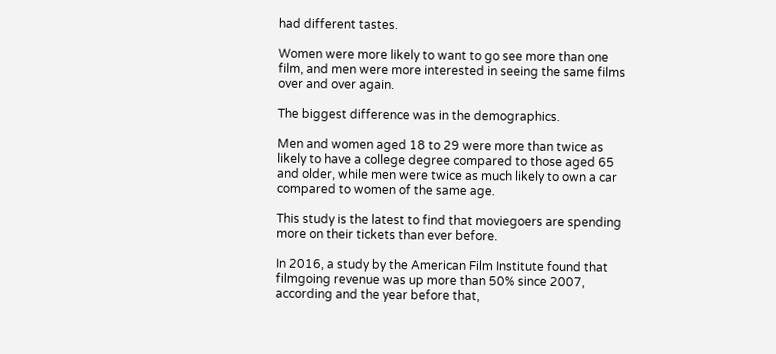had different tastes.

Women were more likely to want to go see more than one film, and men were more interested in seeing the same films over and over again.

The biggest difference was in the demographics.

Men and women aged 18 to 29 were more than twice as likely to have a college degree compared to those aged 65 and older, while men were twice as much likely to own a car compared to women of the same age.

This study is the latest to find that moviegoers are spending more on their tickets than ever before.

In 2016, a study by the American Film Institute found that filmgoing revenue was up more than 50% since 2007, according and the year before that,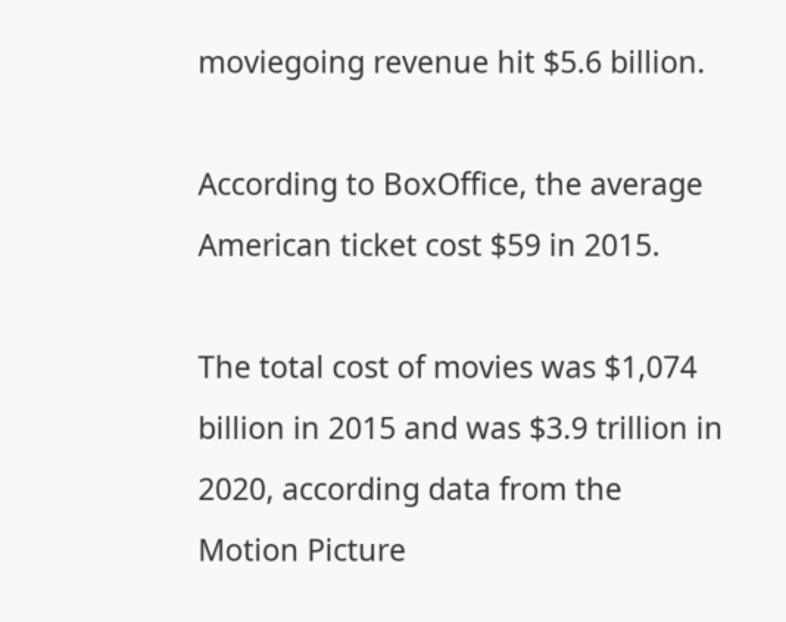moviegoing revenue hit $5.6 billion.

According to BoxOffice, the average American ticket cost $59 in 2015.

The total cost of movies was $1,074 billion in 2015 and was $3.9 trillion in 2020, according data from the Motion Picture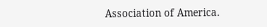Association of America.